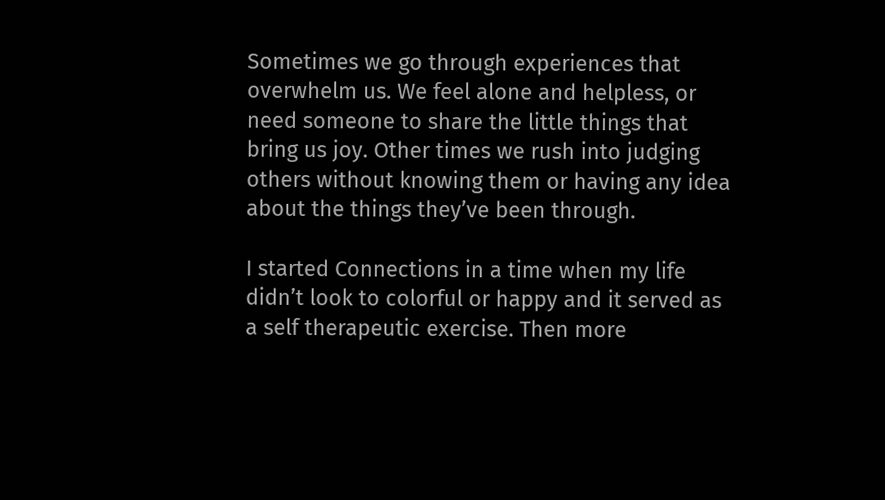Sometimes we go through experiences that overwhelm us. We feel alone and helpless, or need someone to share the little things that bring us joy. Other times we rush into judging others without knowing them or having any idea about the things they’ve been through.

I started Connections in a time when my life didn’t look to colorful or happy and it served as a self therapeutic exercise. Then more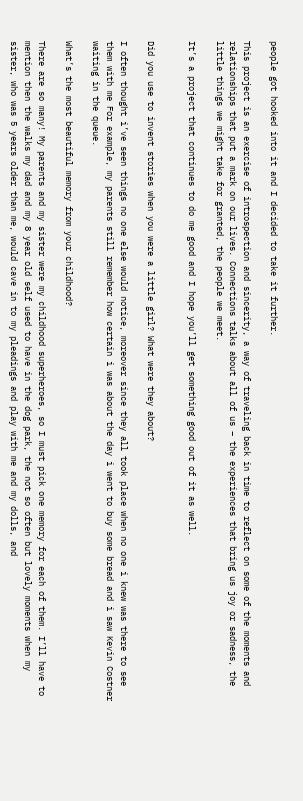people got hooked into it and I decided to take it further.

This project is an exercise of introspection and sincerity, a way of traveling back in time to reflect on some of the moments and relationships that put a mark on our lives. Connections talks about all of us – the experiences that bring us joy or sadness, the little things we might take for granted, the people we meet.

It’s a project that continues to do me good and I hope you’ll get something good out of it as well.


Did you use to invent stories when you were a little girl? What were they about?

I often thought i’ve seen things no one else would notice, moreover since they all took place when no one i knew was there to see them with me For example, my parents still remember how certain i was about the day i went to buy some bread and i saw Kevin Costner waiting in the queue.

What’s the most beautiful memory from your childhood?

There are so many! My parents and my sister were my childhood superheroes, so I must pick one memory for each of them. I’ll have to mention then the walks my dad and my 8 year old self used to have in the dog park, the not so often but lovely moments when my sister, who was 5 years older than me, would cave in to my pleadings and play with me and my dolls, and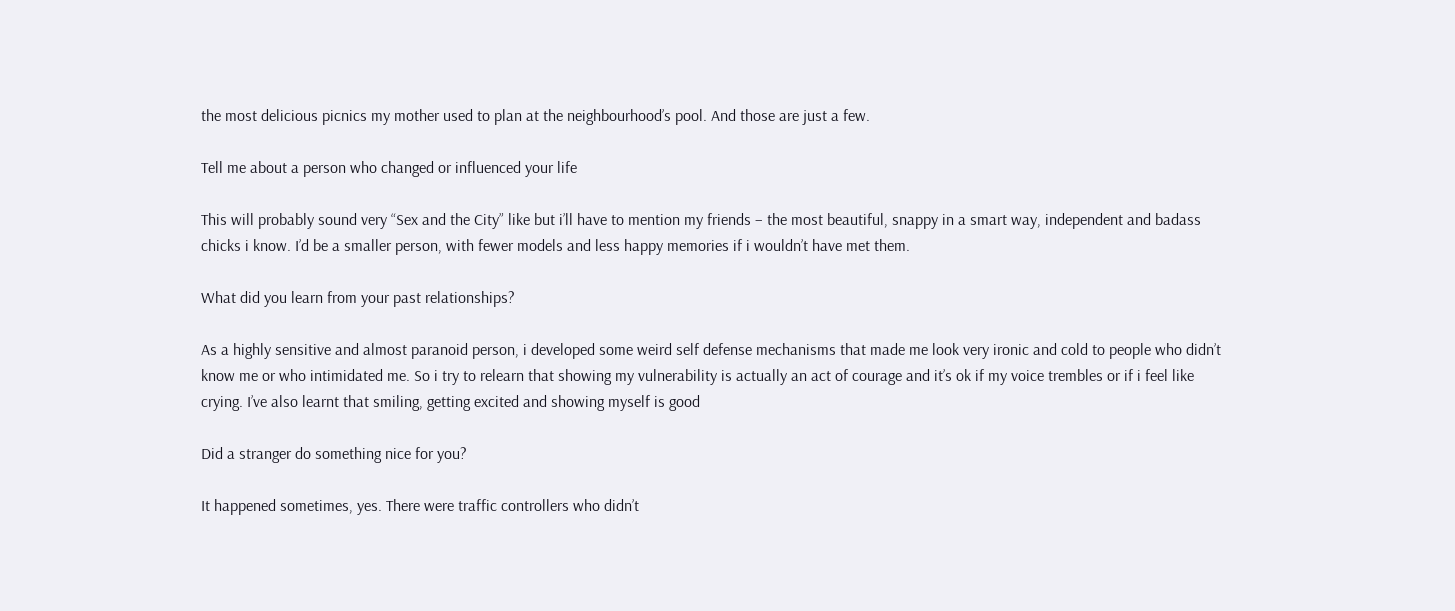the most delicious picnics my mother used to plan at the neighbourhood’s pool. And those are just a few.

Tell me about a person who changed or influenced your life

This will probably sound very “Sex and the City” like but i’ll have to mention my friends – the most beautiful, snappy in a smart way, independent and badass chicks i know. I’d be a smaller person, with fewer models and less happy memories if i wouldn’t have met them.

What did you learn from your past relationships?

As a highly sensitive and almost paranoid person, i developed some weird self defense mechanisms that made me look very ironic and cold to people who didn’t know me or who intimidated me. So i try to relearn that showing my vulnerability is actually an act of courage and it’s ok if my voice trembles or if i feel like crying. I’ve also learnt that smiling, getting excited and showing myself is good

Did a stranger do something nice for you?

It happened sometimes, yes. There were traffic controllers who didn’t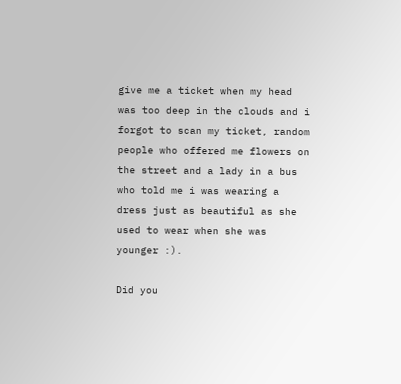give me a ticket when my head was too deep in the clouds and i  forgot to scan my ticket, random people who offered me flowers on the street and a lady in a bus who told me i was wearing a dress just as beautiful as she used to wear when she was younger :).

Did you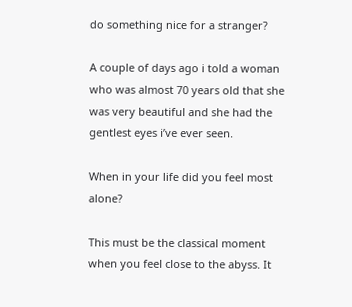do something nice for a stranger?

A couple of days ago i told a woman who was almost 70 years old that she was very beautiful and she had the gentlest eyes i’ve ever seen.

When in your life did you feel most alone?

This must be the classical moment when you feel close to the abyss. It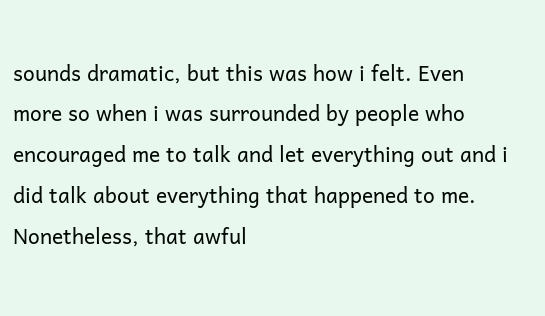sounds dramatic, but this was how i felt. Even more so when i was surrounded by people who encouraged me to talk and let everything out and i did talk about everything that happened to me. Nonetheless, that awful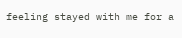feeling stayed with me for a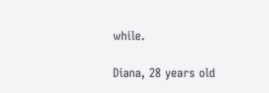while.

Diana, 28 years old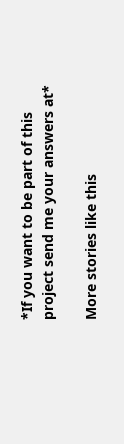*If you want to be part of this project send me your answers at*

More stories like this